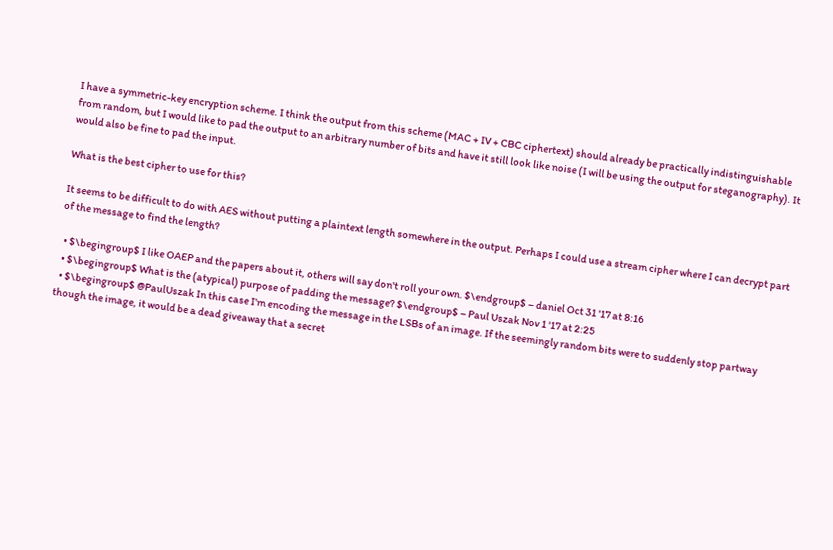I have a symmetric-key encryption scheme. I think the output from this scheme (MAC + IV + CBC ciphertext) should already be practically indistinguishable from random, but I would like to pad the output to an arbitrary number of bits and have it still look like noise (I will be using the output for steganography). It would also be fine to pad the input.

What is the best cipher to use for this?

It seems to be difficult to do with AES without putting a plaintext length somewhere in the output. Perhaps I could use a stream cipher where I can decrypt part of the message to find the length?

  • $\begingroup$ I like OAEP and the papers about it, others will say don't roll your own. $\endgroup$ – daniel Oct 31 '17 at 8:16
  • $\begingroup$ What is the (atypical) purpose of padding the message? $\endgroup$ – Paul Uszak Nov 1 '17 at 2:25
  • $\begingroup$ @PaulUszak In this case I'm encoding the message in the LSBs of an image. If the seemingly random bits were to suddenly stop partway though the image, it would be a dead giveaway that a secret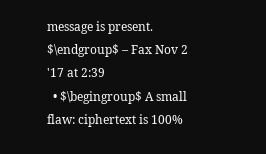message is present. $\endgroup$ – Fax Nov 2 '17 at 2:39
  • $\begingroup$ A small flaw: ciphertext is 100%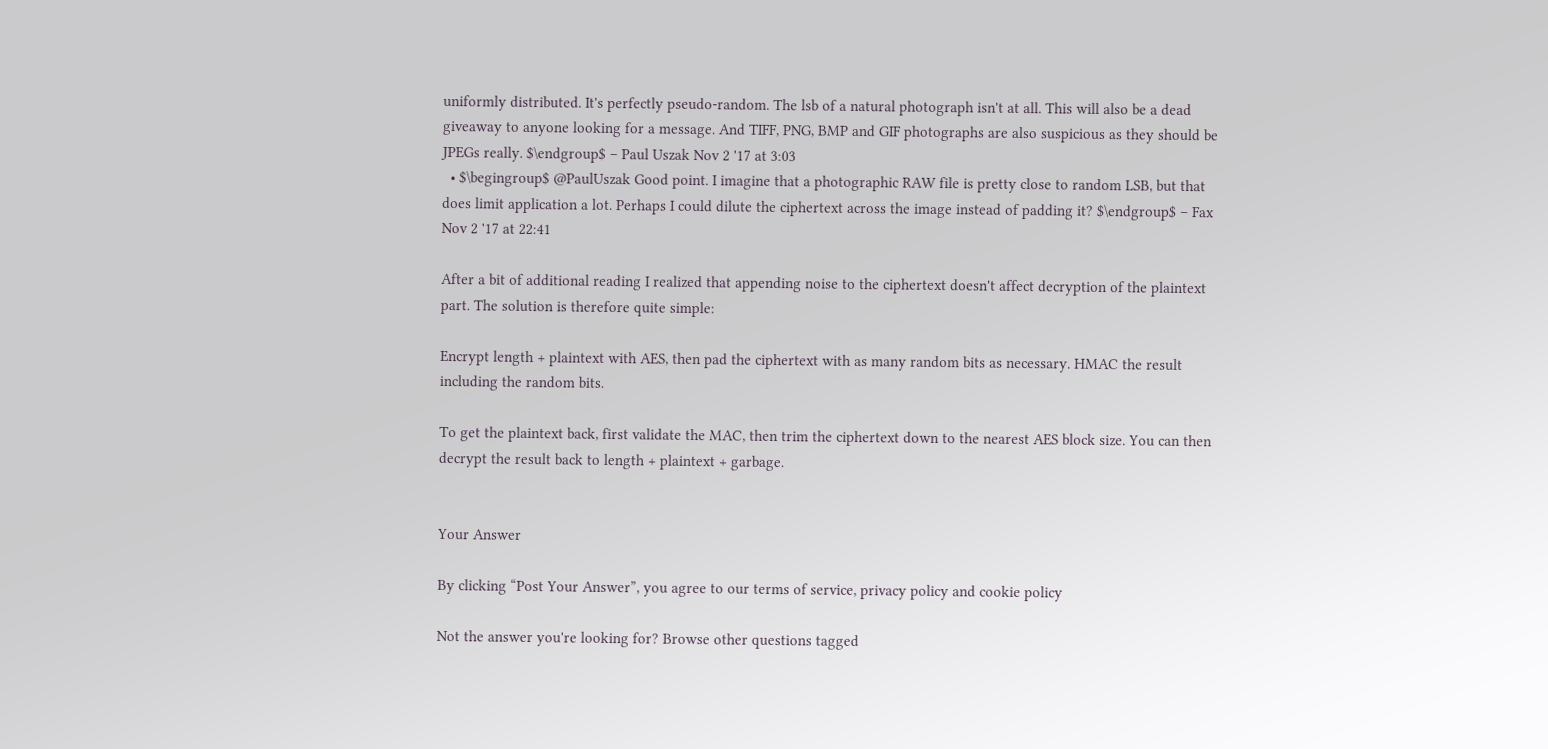uniformly distributed. It's perfectly pseudo-random. The lsb of a natural photograph isn't at all. This will also be a dead giveaway to anyone looking for a message. And TIFF, PNG, BMP and GIF photographs are also suspicious as they should be JPEGs really. $\endgroup$ – Paul Uszak Nov 2 '17 at 3:03
  • $\begingroup$ @PaulUszak Good point. I imagine that a photographic RAW file is pretty close to random LSB, but that does limit application a lot. Perhaps I could dilute the ciphertext across the image instead of padding it? $\endgroup$ – Fax Nov 2 '17 at 22:41

After a bit of additional reading I realized that appending noise to the ciphertext doesn't affect decryption of the plaintext part. The solution is therefore quite simple:

Encrypt length + plaintext with AES, then pad the ciphertext with as many random bits as necessary. HMAC the result including the random bits.

To get the plaintext back, first validate the MAC, then trim the ciphertext down to the nearest AES block size. You can then decrypt the result back to length + plaintext + garbage.


Your Answer

By clicking “Post Your Answer”, you agree to our terms of service, privacy policy and cookie policy

Not the answer you're looking for? Browse other questions tagged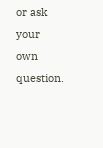or ask your own question.